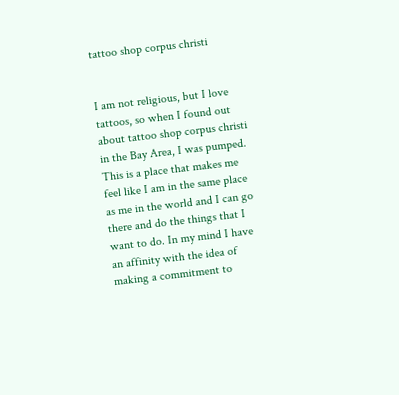tattoo shop corpus christi


I am not religious, but I love tattoos, so when I found out about tattoo shop corpus christi in the Bay Area, I was pumped. This is a place that makes me feel like I am in the same place as me in the world and I can go there and do the things that I want to do. In my mind I have an affinity with the idea of making a commitment to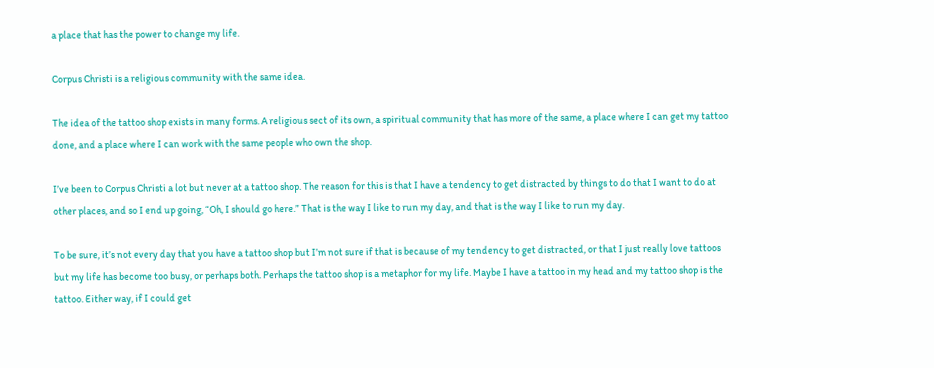a place that has the power to change my life.

Corpus Christi is a religious community with the same idea.

The idea of the tattoo shop exists in many forms. A religious sect of its own, a spiritual community that has more of the same, a place where I can get my tattoo done, and a place where I can work with the same people who own the shop.

I’ve been to Corpus Christi a lot but never at a tattoo shop. The reason for this is that I have a tendency to get distracted by things to do that I want to do at other places, and so I end up going, “Oh, I should go here.” That is the way I like to run my day, and that is the way I like to run my day.

To be sure, it’s not every day that you have a tattoo shop but I’m not sure if that is because of my tendency to get distracted, or that I just really love tattoos but my life has become too busy, or perhaps both. Perhaps the tattoo shop is a metaphor for my life. Maybe I have a tattoo in my head and my tattoo shop is the tattoo. Either way, if I could get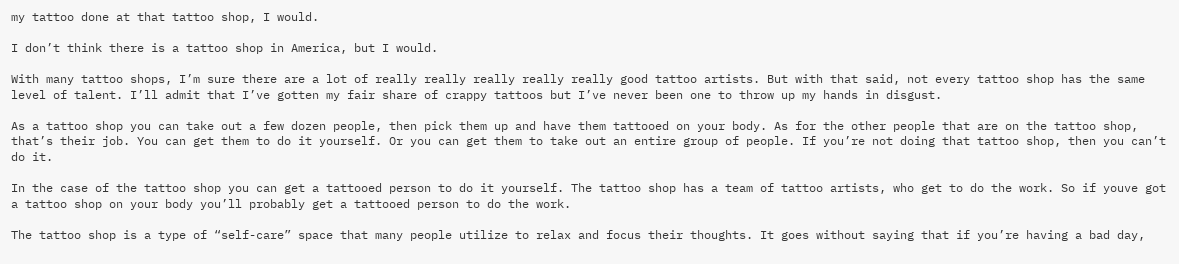my tattoo done at that tattoo shop, I would.

I don’t think there is a tattoo shop in America, but I would.

With many tattoo shops, I’m sure there are a lot of really really really really really good tattoo artists. But with that said, not every tattoo shop has the same level of talent. I’ll admit that I’ve gotten my fair share of crappy tattoos but I’ve never been one to throw up my hands in disgust.

As a tattoo shop you can take out a few dozen people, then pick them up and have them tattooed on your body. As for the other people that are on the tattoo shop, that’s their job. You can get them to do it yourself. Or you can get them to take out an entire group of people. If you’re not doing that tattoo shop, then you can’t do it.

In the case of the tattoo shop you can get a tattooed person to do it yourself. The tattoo shop has a team of tattoo artists, who get to do the work. So if youve got a tattoo shop on your body you’ll probably get a tattooed person to do the work.

The tattoo shop is a type of “self-care” space that many people utilize to relax and focus their thoughts. It goes without saying that if you’re having a bad day,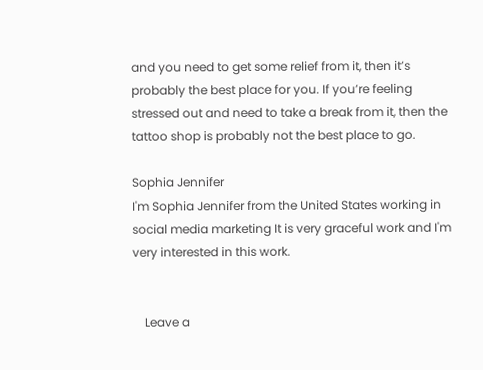and you need to get some relief from it, then it’s probably the best place for you. If you’re feeling stressed out and need to take a break from it, then the tattoo shop is probably not the best place to go.

Sophia Jennifer
I'm Sophia Jennifer from the United States working in social media marketing It is very graceful work and I'm very interested in this work.


    Leave a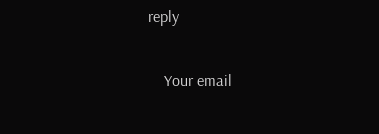reply

    Your email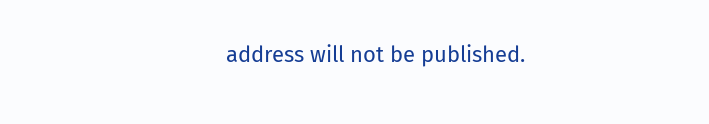address will not be published.